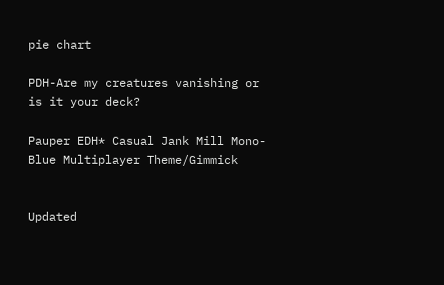pie chart

PDH-Are my creatures vanishing or is it your deck?

Pauper EDH* Casual Jank Mill Mono-Blue Multiplayer Theme/Gimmick


Updated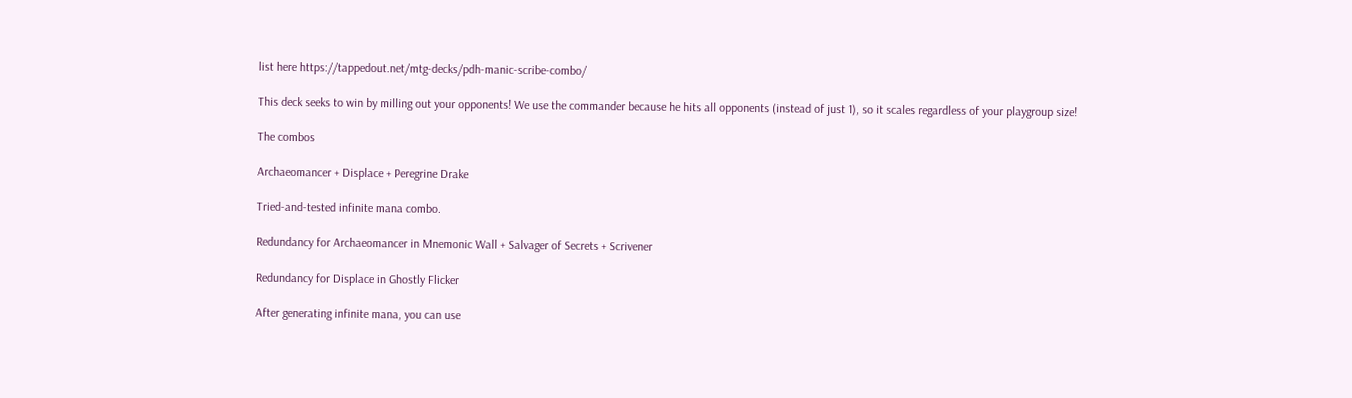list here https://tappedout.net/mtg-decks/pdh-manic-scribe-combo/

This deck seeks to win by milling out your opponents! We use the commander because he hits all opponents (instead of just 1), so it scales regardless of your playgroup size!

The combos

Archaeomancer + Displace + Peregrine Drake

Tried-and-tested infinite mana combo.

Redundancy for Archaeomancer in Mnemonic Wall + Salvager of Secrets + Scrivener

Redundancy for Displace in Ghostly Flicker

After generating infinite mana, you can use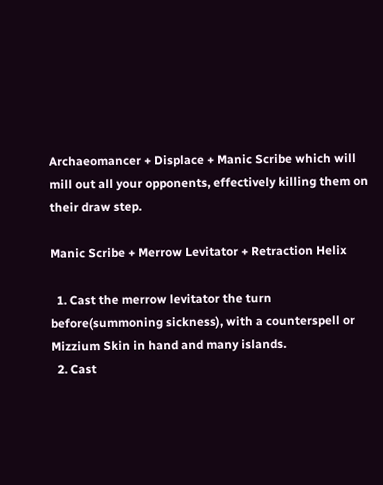Archaeomancer + Displace + Manic Scribe which will mill out all your opponents, effectively killing them on their draw step.

Manic Scribe + Merrow Levitator + Retraction Helix

  1. Cast the merrow levitator the turn before(summoning sickness), with a counterspell or Mizzium Skin in hand and many islands.
  2. Cast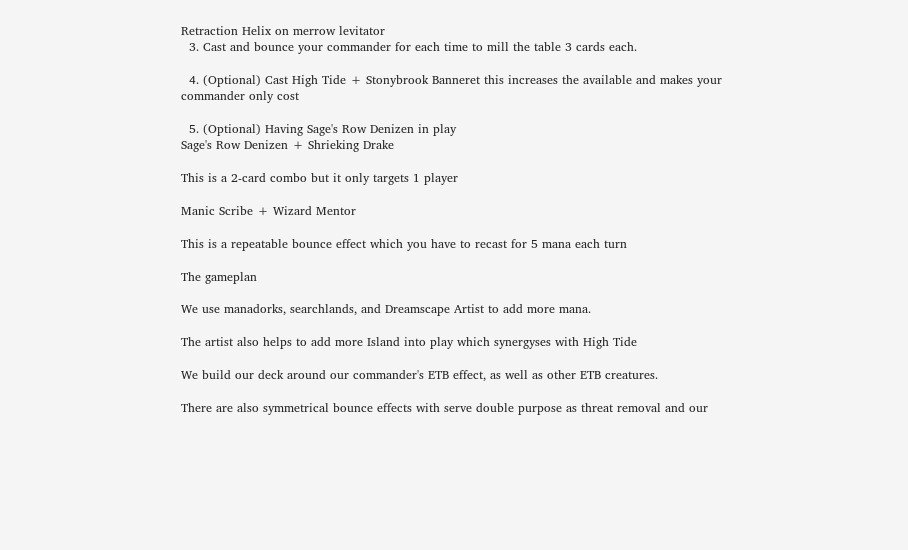Retraction Helix on merrow levitator
  3. Cast and bounce your commander for each time to mill the table 3 cards each.

  4. (Optional) Cast High Tide + Stonybrook Banneret this increases the available and makes your commander only cost

  5. (Optional) Having Sage's Row Denizen in play
Sage's Row Denizen + Shrieking Drake

This is a 2-card combo but it only targets 1 player

Manic Scribe + Wizard Mentor

This is a repeatable bounce effect which you have to recast for 5 mana each turn

The gameplan

We use manadorks, searchlands, and Dreamscape Artist to add more mana.

The artist also helps to add more Island into play which synergyses with High Tide

We build our deck around our commander's ETB effect, as well as other ETB creatures.

There are also symmetrical bounce effects with serve double purpose as threat removal and our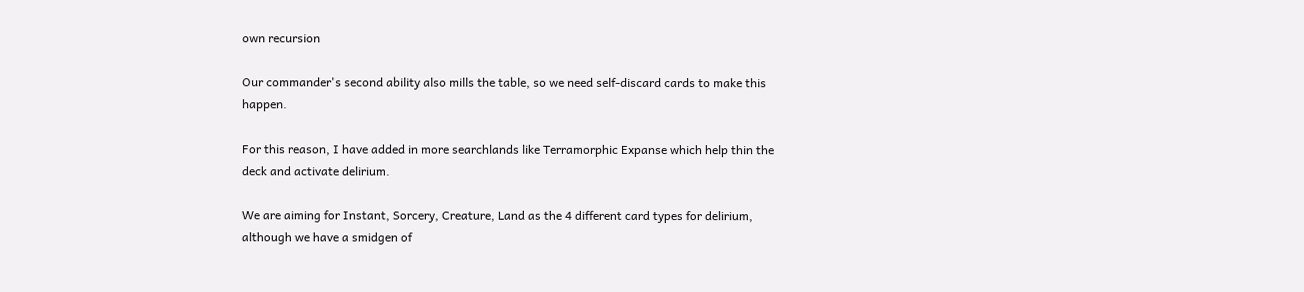own recursion

Our commander's second ability also mills the table, so we need self-discard cards to make this happen.

For this reason, I have added in more searchlands like Terramorphic Expanse which help thin the deck and activate delirium.

We are aiming for Instant, Sorcery, Creature, Land as the 4 different card types for delirium, although we have a smidgen of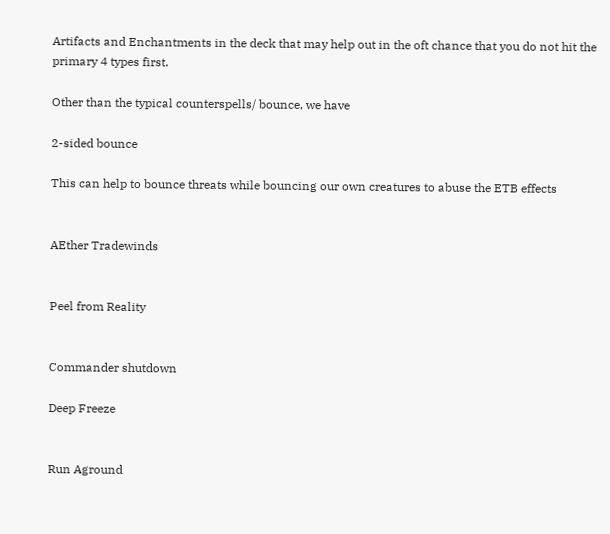Artifacts and Enchantments in the deck that may help out in the oft chance that you do not hit the primary 4 types first.

Other than the typical counterspells/ bounce, we have

2-sided bounce

This can help to bounce threats while bouncing our own creatures to abuse the ETB effects


AEther Tradewinds


Peel from Reality


Commander shutdown

Deep Freeze


Run Aground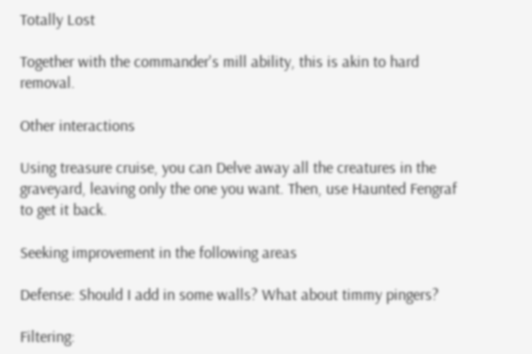Totally Lost

Together with the commander's mill ability, this is akin to hard removal.

Other interactions

Using treasure cruise, you can Delve away all the creatures in the graveyard, leaving only the one you want. Then, use Haunted Fengraf to get it back.

Seeking improvement in the following areas

Defense: Should I add in some walls? What about timmy pingers?

Filtering: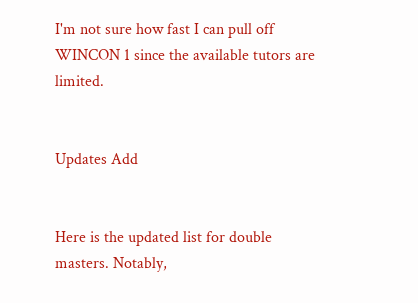I'm not sure how fast I can pull off WINCON 1 since the available tutors are limited.


Updates Add


Here is the updated list for double masters. Notably,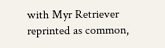with Myr Retriever reprinted as common,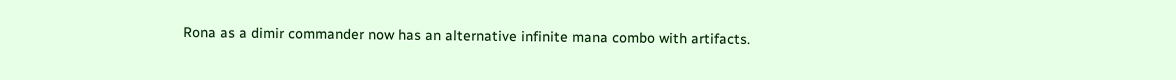Rona as a dimir commander now has an alternative infinite mana combo with artifacts.